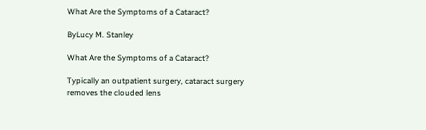What Are the Symptoms of a Cataract?

ByLucy M. Stanley

What Are the Symptoms of a Cataract?

Typically an outpatient surgery, cataract surgery removes the clouded lens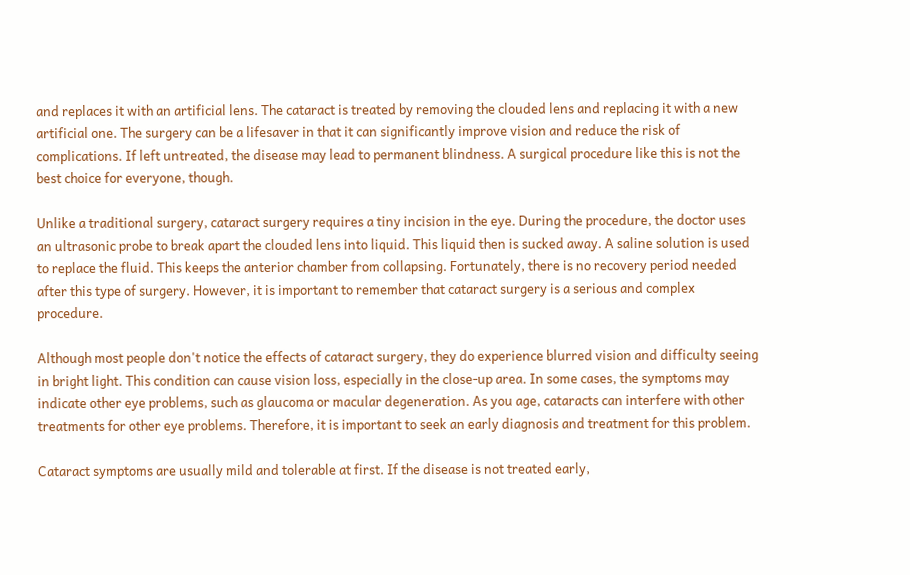and replaces it with an artificial lens. The cataract is treated by removing the clouded lens and replacing it with a new artificial one. The surgery can be a lifesaver in that it can significantly improve vision and reduce the risk of complications. If left untreated, the disease may lead to permanent blindness. A surgical procedure like this is not the best choice for everyone, though.

Unlike a traditional surgery, cataract surgery requires a tiny incision in the eye. During the procedure, the doctor uses an ultrasonic probe to break apart the clouded lens into liquid. This liquid then is sucked away. A saline solution is used to replace the fluid. This keeps the anterior chamber from collapsing. Fortunately, there is no recovery period needed after this type of surgery. However, it is important to remember that cataract surgery is a serious and complex procedure.

Although most people don't notice the effects of cataract surgery, they do experience blurred vision and difficulty seeing in bright light. This condition can cause vision loss, especially in the close-up area. In some cases, the symptoms may indicate other eye problems, such as glaucoma or macular degeneration. As you age, cataracts can interfere with other treatments for other eye problems. Therefore, it is important to seek an early diagnosis and treatment for this problem.

Cataract symptoms are usually mild and tolerable at first. If the disease is not treated early,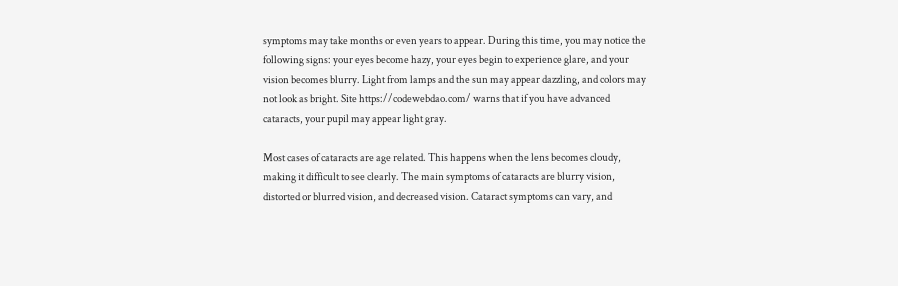symptoms may take months or even years to appear. During this time, you may notice the following signs: your eyes become hazy, your eyes begin to experience glare, and your vision becomes blurry. Light from lamps and the sun may appear dazzling, and colors may not look as bright. Site https://codewebdao.com/ warns that if you have advanced cataracts, your pupil may appear light gray.

Most cases of cataracts are age related. This happens when the lens becomes cloudy, making it difficult to see clearly. The main symptoms of cataracts are blurry vision, distorted or blurred vision, and decreased vision. Cataract symptoms can vary, and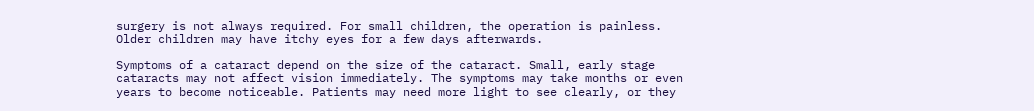surgery is not always required. For small children, the operation is painless. Older children may have itchy eyes for a few days afterwards.

Symptoms of a cataract depend on the size of the cataract. Small, early stage cataracts may not affect vision immediately. The symptoms may take months or even years to become noticeable. Patients may need more light to see clearly, or they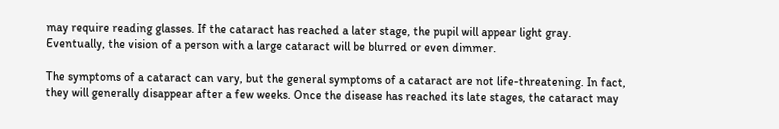may require reading glasses. If the cataract has reached a later stage, the pupil will appear light gray. Eventually, the vision of a person with a large cataract will be blurred or even dimmer.

The symptoms of a cataract can vary, but the general symptoms of a cataract are not life-threatening. In fact, they will generally disappear after a few weeks. Once the disease has reached its late stages, the cataract may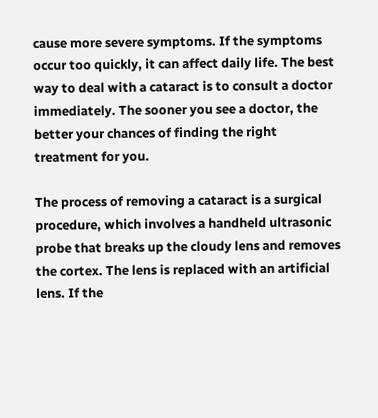cause more severe symptoms. If the symptoms occur too quickly, it can affect daily life. The best way to deal with a cataract is to consult a doctor immediately. The sooner you see a doctor, the better your chances of finding the right treatment for you.

The process of removing a cataract is a surgical procedure, which involves a handheld ultrasonic probe that breaks up the cloudy lens and removes the cortex. The lens is replaced with an artificial lens. If the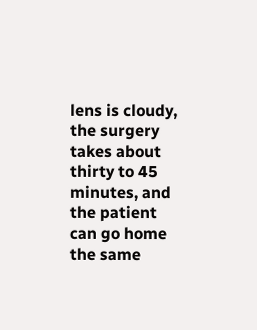lens is cloudy, the surgery takes about thirty to 45 minutes, and the patient can go home the same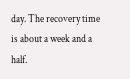day. The recovery time is about a week and a half.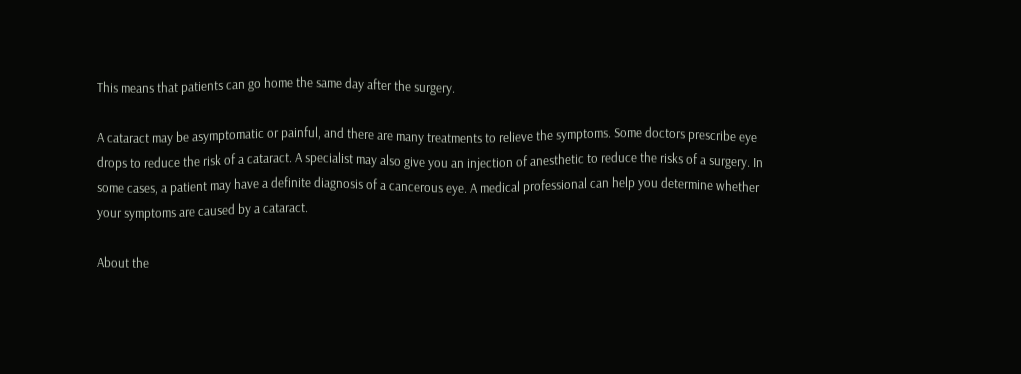This means that patients can go home the same day after the surgery.

A cataract may be asymptomatic or painful, and there are many treatments to relieve the symptoms. Some doctors prescribe eye drops to reduce the risk of a cataract. A specialist may also give you an injection of anesthetic to reduce the risks of a surgery. In some cases, a patient may have a definite diagnosis of a cancerous eye. A medical professional can help you determine whether your symptoms are caused by a cataract.

About the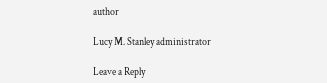author

Lucy M. Stanley administrator

Leave a Reply